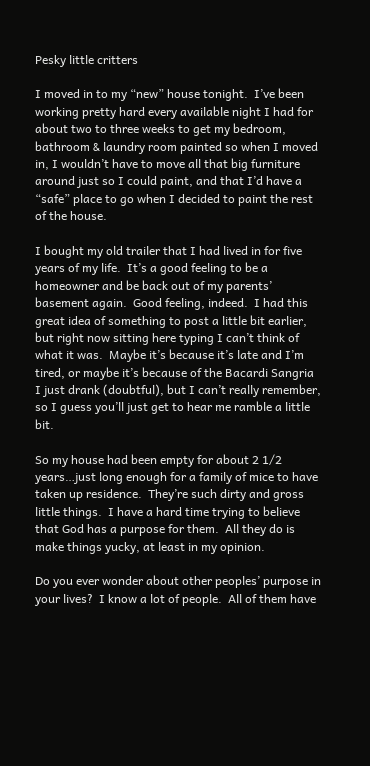Pesky little critters

I moved in to my “new” house tonight.  I’ve been working pretty hard every available night I had for about two to three weeks to get my bedroom, bathroom & laundry room painted so when I moved in, I wouldn’t have to move all that big furniture around just so I could paint, and that I’d have a “safe” place to go when I decided to paint the rest of the house.

I bought my old trailer that I had lived in for five years of my life.  It’s a good feeling to be a homeowner and be back out of my parents’ basement again.  Good feeling, indeed.  I had this great idea of something to post a little bit earlier, but right now sitting here typing I can’t think of what it was.  Maybe it’s because it’s late and I’m tired, or maybe it’s because of the Bacardi Sangria I just drank (doubtful), but I can’t really remember, so I guess you’ll just get to hear me ramble a little bit.

So my house had been empty for about 2 1/2 years…just long enough for a family of mice to have taken up residence.  They’re such dirty and gross little things.  I have a hard time trying to believe that God has a purpose for them.  All they do is make things yucky, at least in my opinion.

Do you ever wonder about other peoples’ purpose in your lives?  I know a lot of people.  All of them have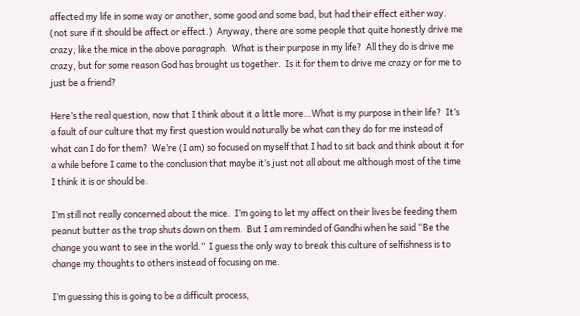affected my life in some way or another, some good and some bad, but had their effect either way. (not sure if it should be affect or effect.)  Anyway, there are some people that quite honestly drive me crazy, like the mice in the above paragraph.  What is their purpose in my life?  All they do is drive me crazy, but for some reason God has brought us together.  Is it for them to drive me crazy or for me to just be a friend?

Here’s the real question, now that I think about it a little more…What is my purpose in their life?  It’s a fault of our culture that my first question would naturally be what can they do for me instead of what can I do for them?  We’re (I am) so focused on myself that I had to sit back and think about it for a while before I came to the conclusion that maybe it’s just not all about me although most of the time I think it is or should be.

I’m still not really concerned about the mice.  I’m going to let my affect on their lives be feeding them peanut butter as the trap shuts down on them.  But I am reminded of Gandhi when he said “Be the change you want to see in the world.”  I guess the only way to break this culture of selfishness is to change my thoughts to others instead of focusing on me.

I’m guessing this is going to be a difficult process,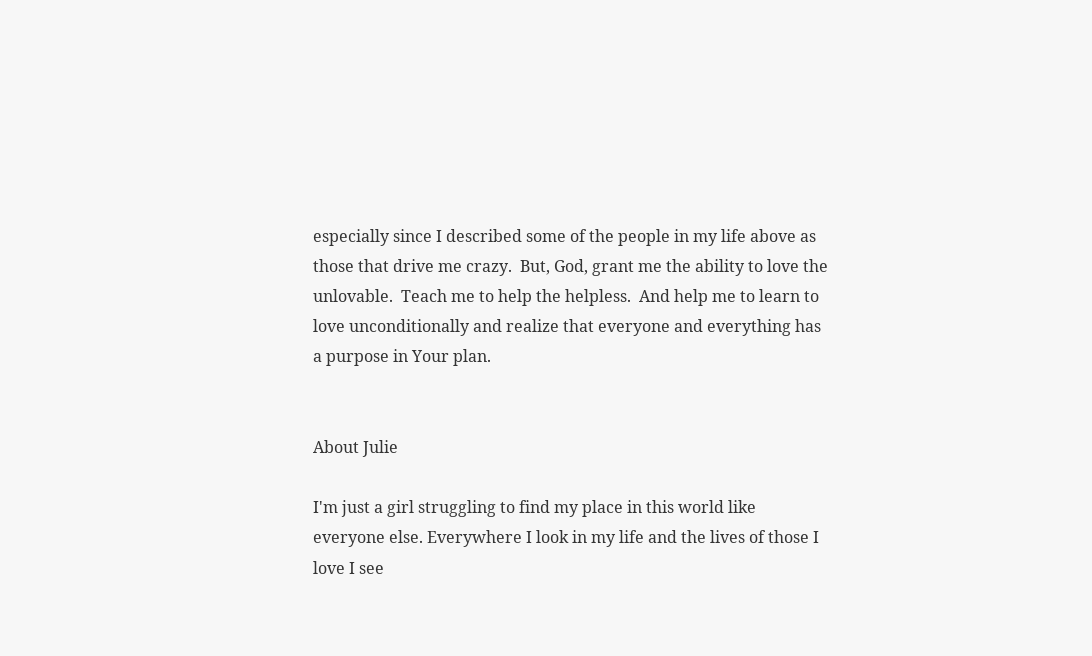especially since I described some of the people in my life above as those that drive me crazy.  But, God, grant me the ability to love the unlovable.  Teach me to help the helpless.  And help me to learn to love unconditionally and realize that everyone and everything has a purpose in Your plan.


About Julie

I'm just a girl struggling to find my place in this world like everyone else. Everywhere I look in my life and the lives of those I love I see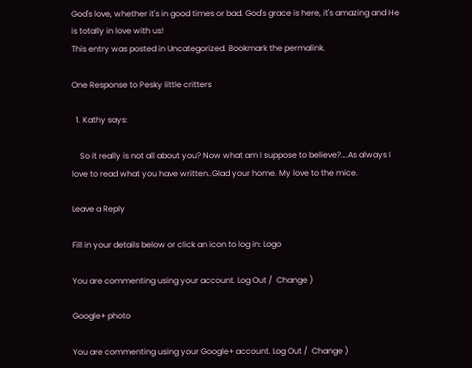God's love, whether it's in good times or bad. God's grace is here, it's amazing and He is totally in love with us!
This entry was posted in Uncategorized. Bookmark the permalink.

One Response to Pesky little critters

  1. Kathy says:

    So it really is not all about you? Now what am I suppose to believe?….As always I love to read what you have written..Glad your home. My love to the mice.

Leave a Reply

Fill in your details below or click an icon to log in: Logo

You are commenting using your account. Log Out /  Change )

Google+ photo

You are commenting using your Google+ account. Log Out /  Change )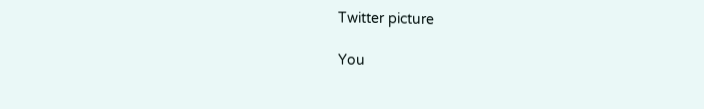Twitter picture

You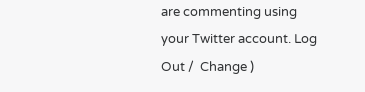are commenting using your Twitter account. Log Out /  Change )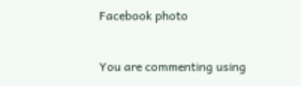Facebook photo

You are commenting using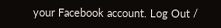your Facebook account. Log Out /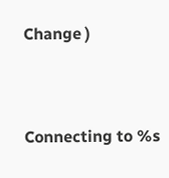Change )


Connecting to %s